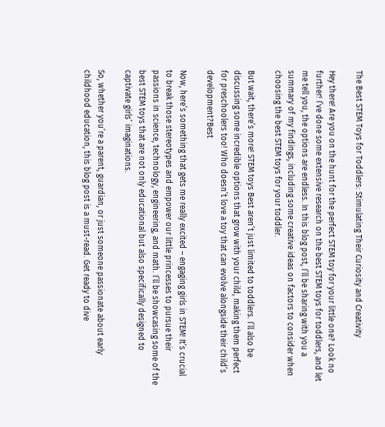The Best STEM Toys for Toddlers: Stimulating Their Curiosity and Creativity

Hey there! Are you on the hunt for the perfect STEM toy for your little one? Look no further! I’ve done some extensive research on the best STEM toys for toddlers, and let me tell you, the options are endless. In this blog post, I’ll be sharing with you a summary of my findings, including some creative ideas on factors to consider when choosing the best STEM toys for your toddler.

But wait, there’s more! STEM toys Best aren’t just limited to toddlers. I’ll also be discussing some incredible options that grow with your child, making them perfect for preschoolers too! Who doesn’t love a toy that can evolve alongside their child’s development?Best

Now, here’s something that gets me really excited – engaging girls in STEM! It’s crucial to break those stereotypes and empower our little princesses to pursue their passions in science, technology, engineering, and math. I’ll be showcasing some of the best STEM toys that are not only educational but also specifically designed to captivate girls’ imaginations.

So, whether you’re a parent, guardian, or just someone passionate about early childhood education, this blog post is a must-read. Get ready to dive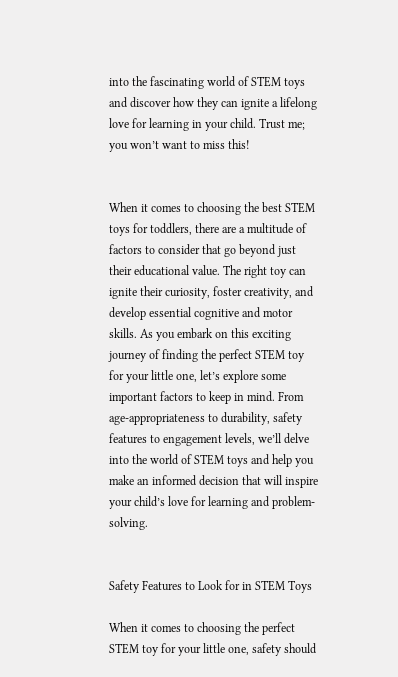into the fascinating world of STEM toys and discover how they can ignite a lifelong love for learning in your child. Trust me; you won’t want to miss this!


When it comes to choosing the best STEM toys for toddlers, there are a multitude of factors to consider that go beyond just their educational value. The right toy can ignite their curiosity, foster creativity, and develop essential cognitive and motor skills. As you embark on this exciting journey of finding the perfect STEM toy for your little one, let’s explore some important factors to keep in mind. From age-appropriateness to durability, safety features to engagement levels, we’ll delve into the world of STEM toys and help you make an informed decision that will inspire your child’s love for learning and problem-solving.


Safety Features to Look for in STEM Toys

When it comes to choosing the perfect STEM toy for your little one, safety should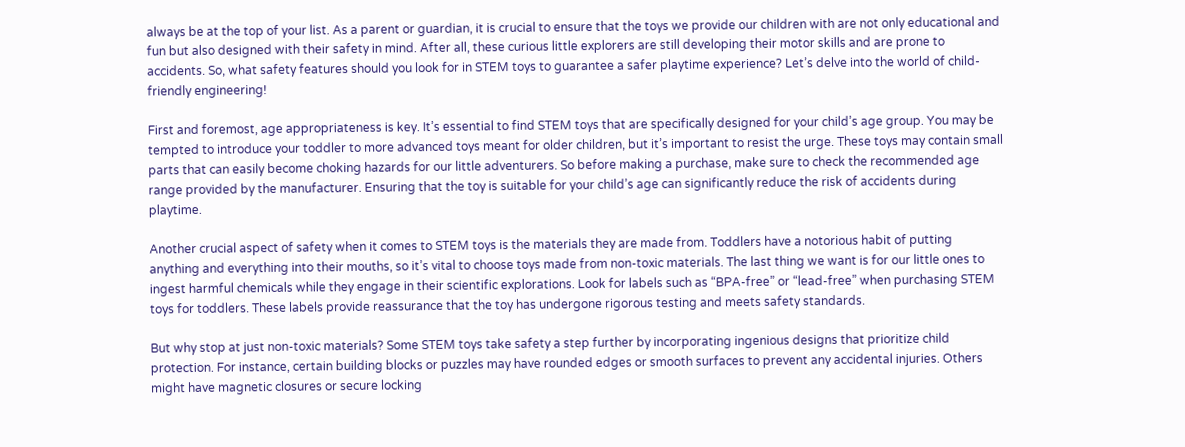always be at the top of your list. As a parent or guardian, it is crucial to ensure that the toys we provide our children with are not only educational and fun but also designed with their safety in mind. After all, these curious little explorers are still developing their motor skills and are prone to accidents. So, what safety features should you look for in STEM toys to guarantee a safer playtime experience? Let’s delve into the world of child-friendly engineering!

First and foremost, age appropriateness is key. It’s essential to find STEM toys that are specifically designed for your child’s age group. You may be tempted to introduce your toddler to more advanced toys meant for older children, but it’s important to resist the urge. These toys may contain small parts that can easily become choking hazards for our little adventurers. So before making a purchase, make sure to check the recommended age range provided by the manufacturer. Ensuring that the toy is suitable for your child’s age can significantly reduce the risk of accidents during playtime.

Another crucial aspect of safety when it comes to STEM toys is the materials they are made from. Toddlers have a notorious habit of putting anything and everything into their mouths, so it’s vital to choose toys made from non-toxic materials. The last thing we want is for our little ones to ingest harmful chemicals while they engage in their scientific explorations. Look for labels such as “BPA-free” or “lead-free” when purchasing STEM toys for toddlers. These labels provide reassurance that the toy has undergone rigorous testing and meets safety standards.

But why stop at just non-toxic materials? Some STEM toys take safety a step further by incorporating ingenious designs that prioritize child protection. For instance, certain building blocks or puzzles may have rounded edges or smooth surfaces to prevent any accidental injuries. Others might have magnetic closures or secure locking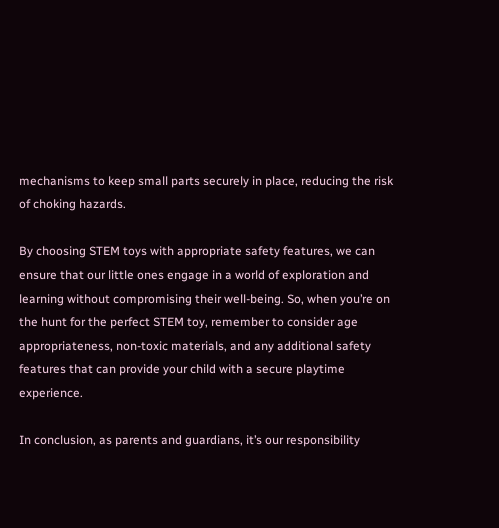mechanisms to keep small parts securely in place, reducing the risk of choking hazards.

By choosing STEM toys with appropriate safety features, we can ensure that our little ones engage in a world of exploration and learning without compromising their well-being. So, when you’re on the hunt for the perfect STEM toy, remember to consider age appropriateness, non-toxic materials, and any additional safety features that can provide your child with a secure playtime experience.

In conclusion, as parents and guardians, it’s our responsibility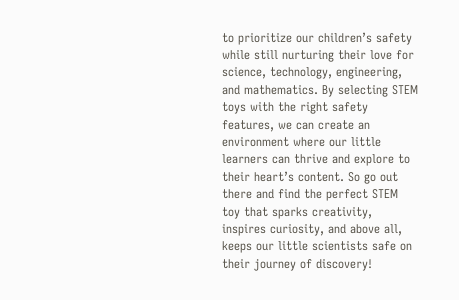to prioritize our children’s safety while still nurturing their love for science, technology, engineering, and mathematics. By selecting STEM toys with the right safety features, we can create an environment where our little learners can thrive and explore to their heart’s content. So go out there and find the perfect STEM toy that sparks creativity, inspires curiosity, and above all, keeps our little scientists safe on their journey of discovery!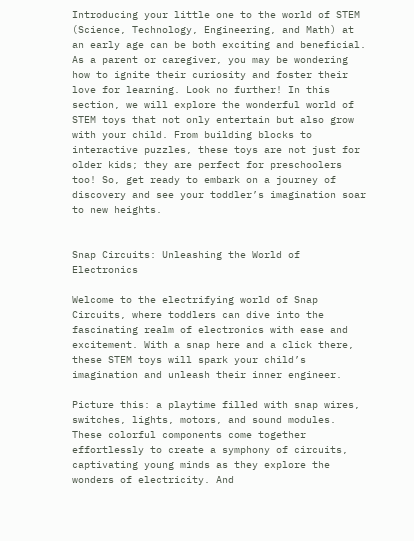Introducing your little one to the world of STEM (Science, Technology, Engineering, and Math) at an early age can be both exciting and beneficial. As a parent or caregiver, you may be wondering how to ignite their curiosity and foster their love for learning. Look no further! In this section, we will explore the wonderful world of STEM toys that not only entertain but also grow with your child. From building blocks to interactive puzzles, these toys are not just for older kids; they are perfect for preschoolers too! So, get ready to embark on a journey of discovery and see your toddler’s imagination soar to new heights.


Snap Circuits: Unleashing the World of Electronics

Welcome to the electrifying world of Snap Circuits, where toddlers can dive into the fascinating realm of electronics with ease and excitement. With a snap here and a click there, these STEM toys will spark your child’s imagination and unleash their inner engineer.

Picture this: a playtime filled with snap wires, switches, lights, motors, and sound modules. These colorful components come together effortlessly to create a symphony of circuits, captivating young minds as they explore the wonders of electricity. And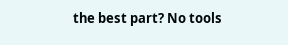the best part? No tools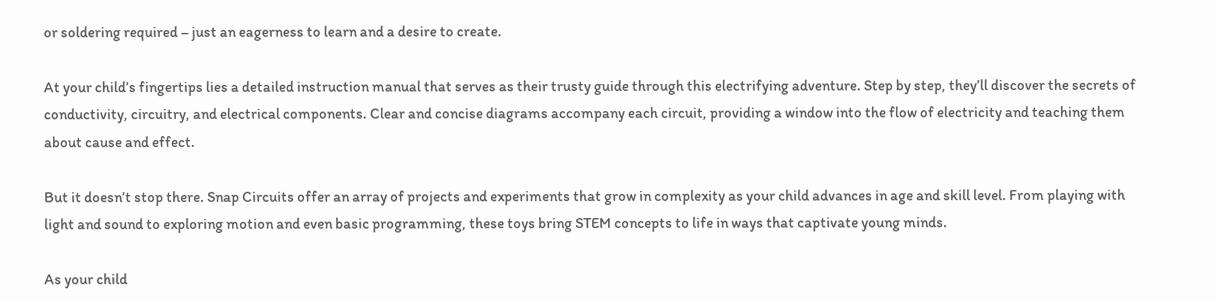or soldering required – just an eagerness to learn and a desire to create.

At your child’s fingertips lies a detailed instruction manual that serves as their trusty guide through this electrifying adventure. Step by step, they’ll discover the secrets of conductivity, circuitry, and electrical components. Clear and concise diagrams accompany each circuit, providing a window into the flow of electricity and teaching them about cause and effect.

But it doesn’t stop there. Snap Circuits offer an array of projects and experiments that grow in complexity as your child advances in age and skill level. From playing with light and sound to exploring motion and even basic programming, these toys bring STEM concepts to life in ways that captivate young minds.

As your child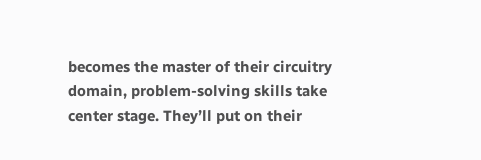becomes the master of their circuitry domain, problem-solving skills take center stage. They’ll put on their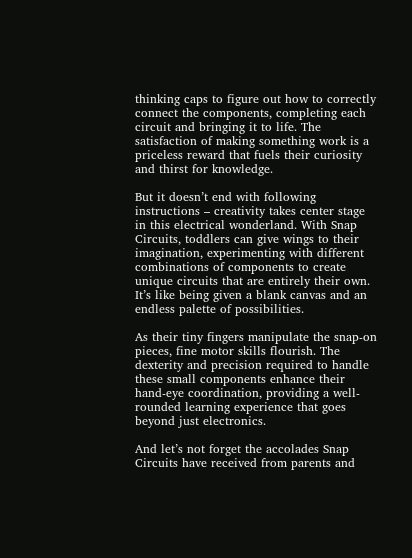thinking caps to figure out how to correctly connect the components, completing each circuit and bringing it to life. The satisfaction of making something work is a priceless reward that fuels their curiosity and thirst for knowledge.

But it doesn’t end with following instructions – creativity takes center stage in this electrical wonderland. With Snap Circuits, toddlers can give wings to their imagination, experimenting with different combinations of components to create unique circuits that are entirely their own. It’s like being given a blank canvas and an endless palette of possibilities.

As their tiny fingers manipulate the snap-on pieces, fine motor skills flourish. The dexterity and precision required to handle these small components enhance their hand-eye coordination, providing a well-rounded learning experience that goes beyond just electronics.

And let’s not forget the accolades Snap Circuits have received from parents and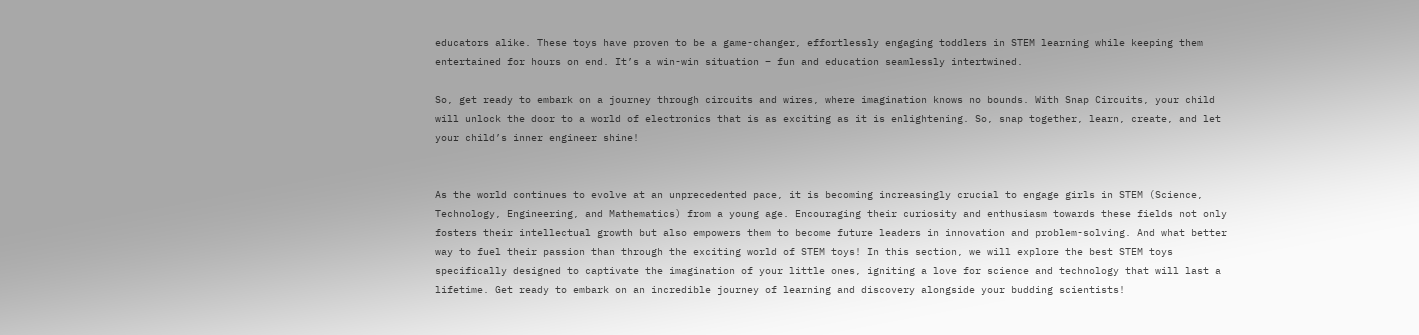educators alike. These toys have proven to be a game-changer, effortlessly engaging toddlers in STEM learning while keeping them entertained for hours on end. It’s a win-win situation – fun and education seamlessly intertwined.

So, get ready to embark on a journey through circuits and wires, where imagination knows no bounds. With Snap Circuits, your child will unlock the door to a world of electronics that is as exciting as it is enlightening. So, snap together, learn, create, and let your child’s inner engineer shine!


As the world continues to evolve at an unprecedented pace, it is becoming increasingly crucial to engage girls in STEM (Science, Technology, Engineering, and Mathematics) from a young age. Encouraging their curiosity and enthusiasm towards these fields not only fosters their intellectual growth but also empowers them to become future leaders in innovation and problem-solving. And what better way to fuel their passion than through the exciting world of STEM toys! In this section, we will explore the best STEM toys specifically designed to captivate the imagination of your little ones, igniting a love for science and technology that will last a lifetime. Get ready to embark on an incredible journey of learning and discovery alongside your budding scientists!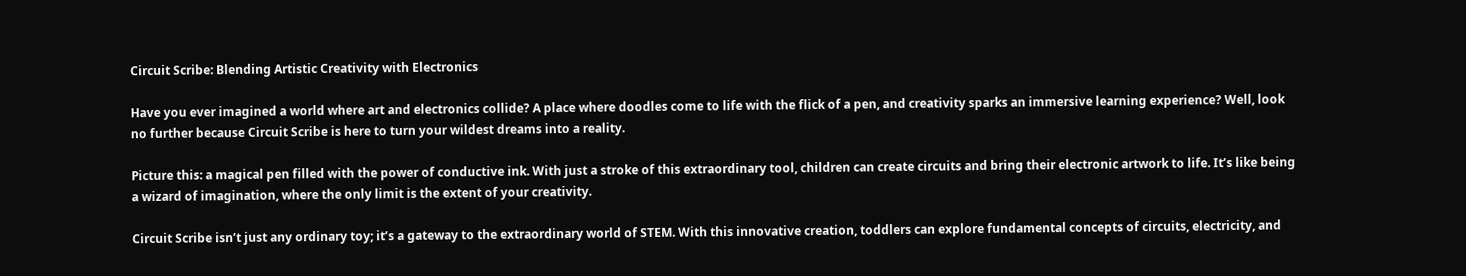Circuit Scribe: Blending Artistic Creativity with Electronics

Have you ever imagined a world where art and electronics collide? A place where doodles come to life with the flick of a pen, and creativity sparks an immersive learning experience? Well, look no further because Circuit Scribe is here to turn your wildest dreams into a reality.

Picture this: a magical pen filled with the power of conductive ink. With just a stroke of this extraordinary tool, children can create circuits and bring their electronic artwork to life. It’s like being a wizard of imagination, where the only limit is the extent of your creativity.

Circuit Scribe isn’t just any ordinary toy; it’s a gateway to the extraordinary world of STEM. With this innovative creation, toddlers can explore fundamental concepts of circuits, electricity, and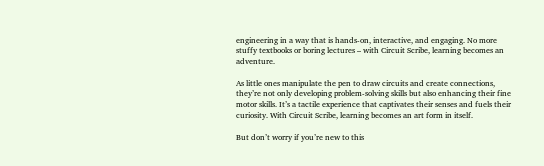engineering in a way that is hands-on, interactive, and engaging. No more stuffy textbooks or boring lectures – with Circuit Scribe, learning becomes an adventure.

As little ones manipulate the pen to draw circuits and create connections, they’re not only developing problem-solving skills but also enhancing their fine motor skills. It’s a tactile experience that captivates their senses and fuels their curiosity. With Circuit Scribe, learning becomes an art form in itself.

But don’t worry if you’re new to this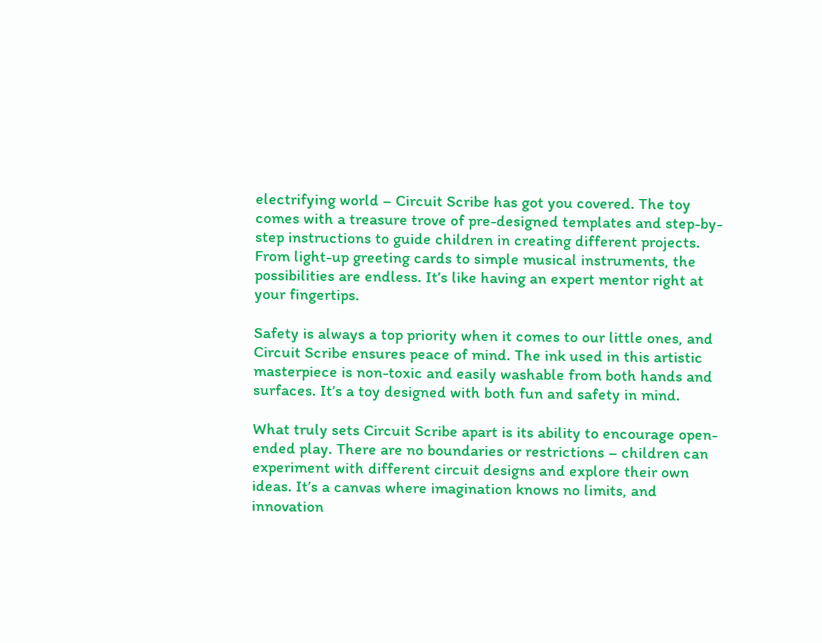electrifying world – Circuit Scribe has got you covered. The toy comes with a treasure trove of pre-designed templates and step-by-step instructions to guide children in creating different projects. From light-up greeting cards to simple musical instruments, the possibilities are endless. It’s like having an expert mentor right at your fingertips.

Safety is always a top priority when it comes to our little ones, and Circuit Scribe ensures peace of mind. The ink used in this artistic masterpiece is non-toxic and easily washable from both hands and surfaces. It’s a toy designed with both fun and safety in mind.

What truly sets Circuit Scribe apart is its ability to encourage open-ended play. There are no boundaries or restrictions – children can experiment with different circuit designs and explore their own ideas. It’s a canvas where imagination knows no limits, and innovation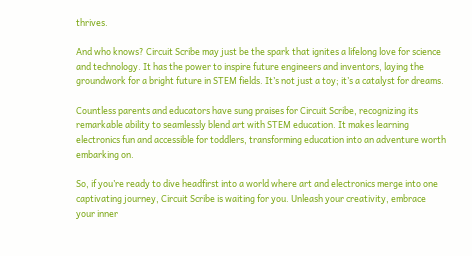thrives.

And who knows? Circuit Scribe may just be the spark that ignites a lifelong love for science and technology. It has the power to inspire future engineers and inventors, laying the groundwork for a bright future in STEM fields. It’s not just a toy; it’s a catalyst for dreams.

Countless parents and educators have sung praises for Circuit Scribe, recognizing its remarkable ability to seamlessly blend art with STEM education. It makes learning electronics fun and accessible for toddlers, transforming education into an adventure worth embarking on.

So, if you’re ready to dive headfirst into a world where art and electronics merge into one captivating journey, Circuit Scribe is waiting for you. Unleash your creativity, embrace your inner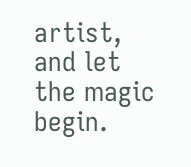artist, and let the magic begin.